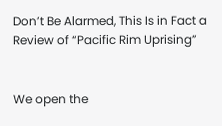Don’t Be Alarmed, This Is in Fact a Review of “Pacific Rim Uprising”


We open the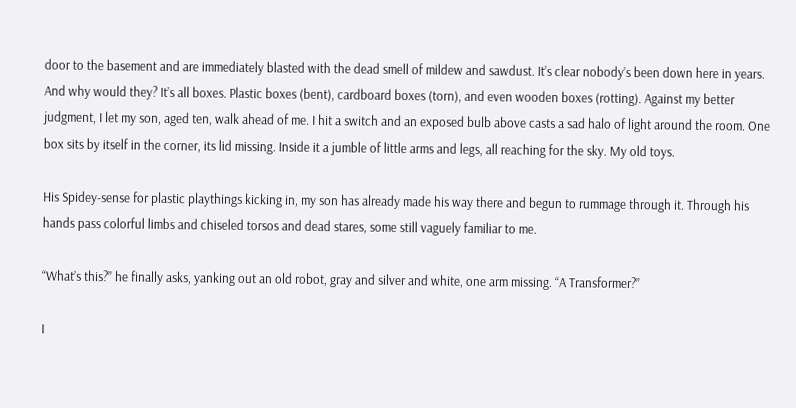door to the basement and are immediately blasted with the dead smell of mildew and sawdust. It’s clear nobody’s been down here in years. And why would they? It’s all boxes. Plastic boxes (bent), cardboard boxes (torn), and even wooden boxes (rotting). Against my better judgment, I let my son, aged ten, walk ahead of me. I hit a switch and an exposed bulb above casts a sad halo of light around the room. One box sits by itself in the corner, its lid missing. Inside it a jumble of little arms and legs, all reaching for the sky. My old toys.

His Spidey-sense for plastic playthings kicking in, my son has already made his way there and begun to rummage through it. Through his hands pass colorful limbs and chiseled torsos and dead stares, some still vaguely familiar to me.

“What’s this?” he finally asks, yanking out an old robot, gray and silver and white, one arm missing. “A Transformer?”

I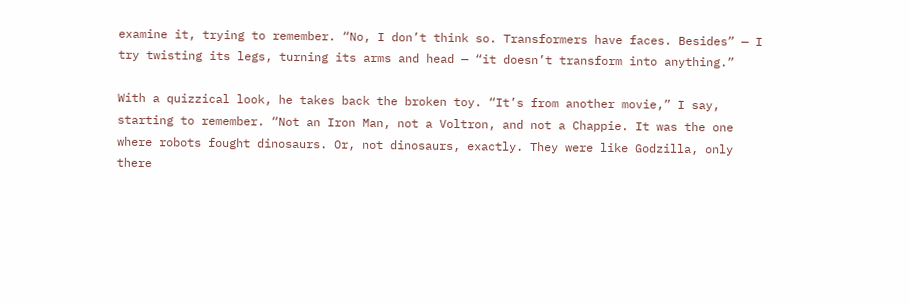examine it, trying to remember. “No, I don’t think so. Transformers have faces. Besides” — I try twisting its legs, turning its arms and head — “it doesn’t transform into anything.”

With a quizzical look, he takes back the broken toy. “It’s from another movie,” I say, starting to remember. “Not an Iron Man, not a Voltron, and not a Chappie. It was the one where robots fought dinosaurs. Or, not dinosaurs, exactly. They were like Godzilla, only there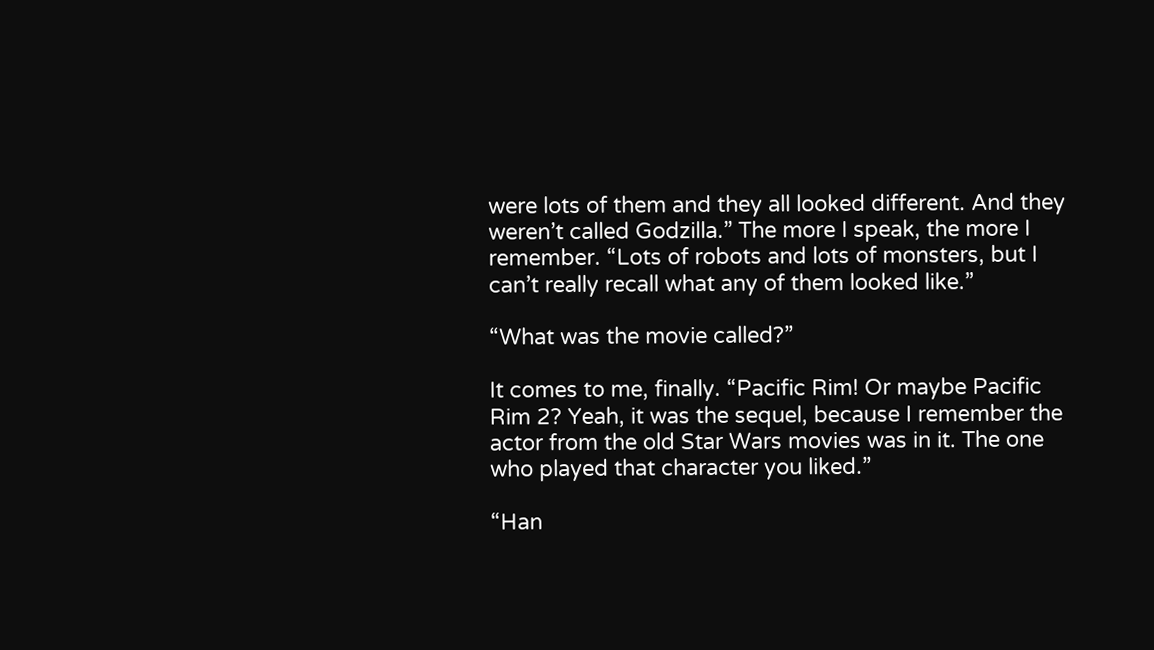were lots of them and they all looked different. And they weren’t called Godzilla.” The more I speak, the more I remember. “Lots of robots and lots of monsters, but I can’t really recall what any of them looked like.”

“What was the movie called?”

It comes to me, finally. “Pacific Rim! Or maybe Pacific Rim 2? Yeah, it was the sequel, because I remember the actor from the old Star Wars movies was in it. The one who played that character you liked.”

“Han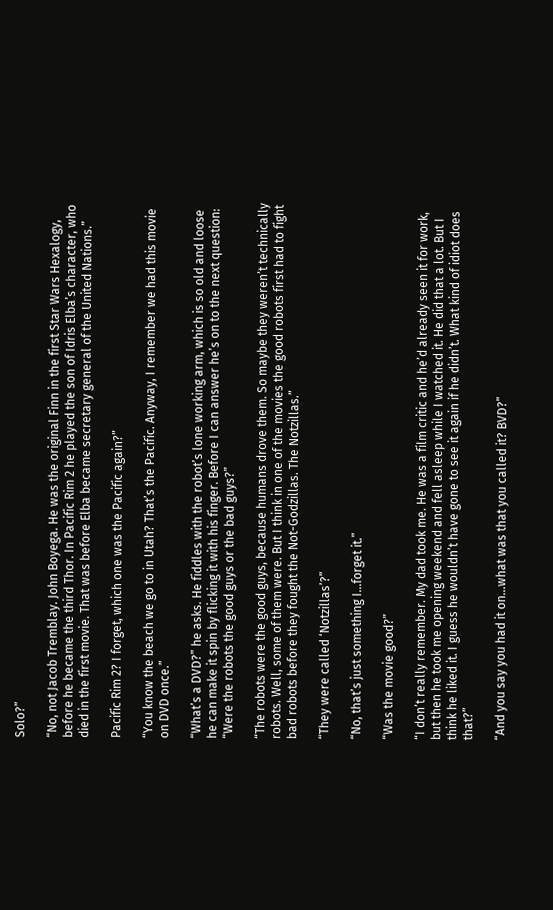Solo?”

“No, not Jacob Tremblay. John Boyega. He was the original Finn in the first Star Wars Hexalogy, before he became the third Thor. In Pacific Rim 2 he played the son of Idris Elba’s character, who died in the first movie. That was before Elba became secretary general of the United Nations.”

Pacific Rim 2? I forget, which one was the Pacific again?”

“You know the beach we go to in Utah? That’s the Pacific. Anyway, I remember we had this movie on DVD once.”

“What’s a DVD?” he asks. He fiddles with the robot’s lone working arm, which is so old and loose he can make it spin by flicking it with his finger. Before I can answer he’s on to the next question: “Were the robots the good guys or the bad guys?”

“The robots were the good guys, because humans drove them. So maybe they weren’t technically robots. Well, some of them were. But I think in one of the movies the good robots first had to fight bad robots before they fought the Not-Godzillas. The Notzillas.”

“They were called ‘Notzillas’?”

“No, that’s just something I…forget it.”

“Was the movie good?”

“I don’t really remember. My dad took me. He was a film critic and he’d already seen it for work, but then he took me opening weekend and fell asleep while I watched it. He did that a lot. But I think he liked it. I guess he wouldn’t have gone to see it again if he didn’t. What kind of idiot does that?”

“And you say you had it on…what was that you called it? BVD?”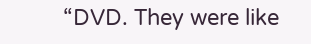“DVD. They were like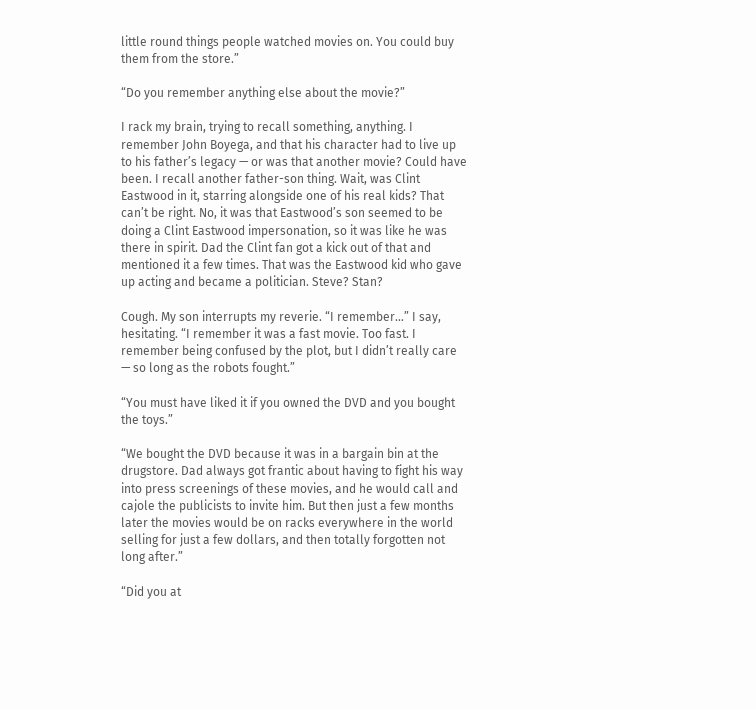little round things people watched movies on. You could buy them from the store.”

“Do you remember anything else about the movie?”

I rack my brain, trying to recall something, anything. I remember John Boyega, and that his character had to live up to his father’s legacy — or was that another movie? Could have been. I recall another father-son thing. Wait, was Clint Eastwood in it, starring alongside one of his real kids? That can’t be right. No, it was that Eastwood’s son seemed to be doing a Clint Eastwood impersonation, so it was like he was there in spirit. Dad the Clint fan got a kick out of that and mentioned it a few times. That was the Eastwood kid who gave up acting and became a politician. Steve? Stan?

Cough. My son interrupts my reverie. “I remember…” I say, hesitating. “I remember it was a fast movie. Too fast. I remember being confused by the plot, but I didn’t really care — so long as the robots fought.”

“You must have liked it if you owned the DVD and you bought the toys.”

“We bought the DVD because it was in a bargain bin at the drugstore. Dad always got frantic about having to fight his way into press screenings of these movies, and he would call and cajole the publicists to invite him. But then just a few months later the movies would be on racks everywhere in the world selling for just a few dollars, and then totally forgotten not long after.”

“Did you at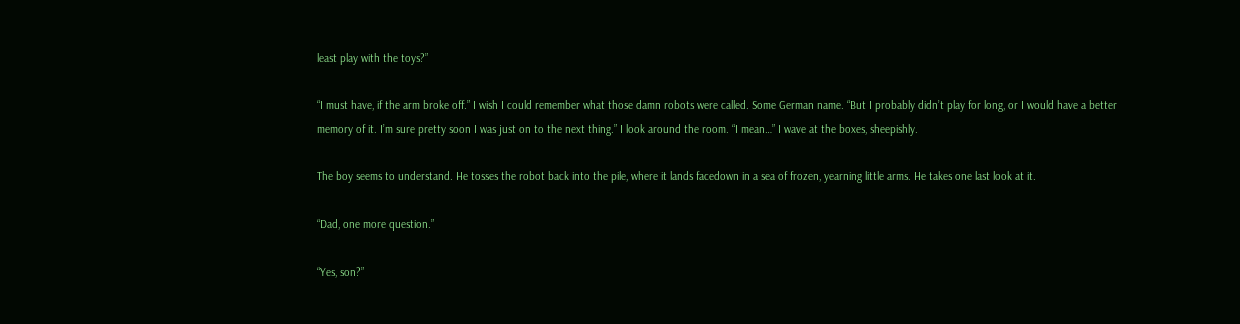least play with the toys?”

“I must have, if the arm broke off.” I wish I could remember what those damn robots were called. Some German name. “But I probably didn’t play for long, or I would have a better memory of it. I’m sure pretty soon I was just on to the next thing.” I look around the room. “I mean…” I wave at the boxes, sheepishly.

The boy seems to understand. He tosses the robot back into the pile, where it lands facedown in a sea of frozen, yearning little arms. He takes one last look at it.

“Dad, one more question.”

“Yes, son?”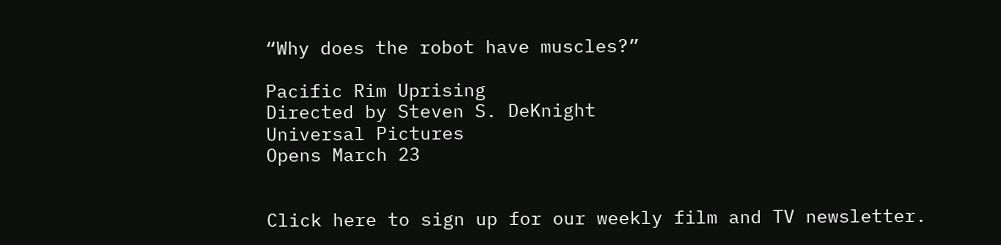“Why does the robot have muscles?”

Pacific Rim Uprising
Directed by Steven S. DeKnight
Universal Pictures
Opens March 23


Click here to sign up for our weekly film and TV newsletter.